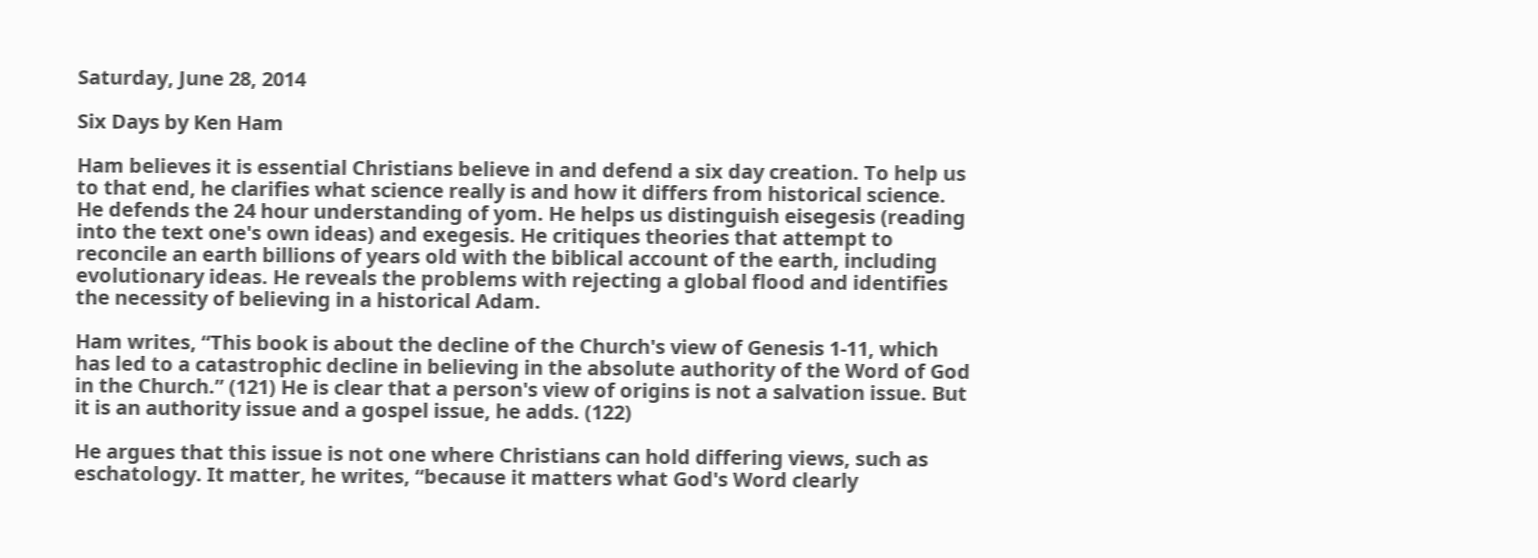Saturday, June 28, 2014

Six Days by Ken Ham

Ham believes it is essential Christians believe in and defend a six day creation. To help us to that end, he clarifies what science really is and how it differs from historical science. He defends the 24 hour understanding of yom. He helps us distinguish eisegesis (reading into the text one's own ideas) and exegesis. He critiques theories that attempt to reconcile an earth billions of years old with the biblical account of the earth, including evolutionary ideas. He reveals the problems with rejecting a global flood and identifies the necessity of believing in a historical Adam.

Ham writes, “This book is about the decline of the Church's view of Genesis 1-11, which has led to a catastrophic decline in believing in the absolute authority of the Word of God in the Church.” (121) He is clear that a person's view of origins is not a salvation issue. But it is an authority issue and a gospel issue, he adds. (122)

He argues that this issue is not one where Christians can hold differing views, such as eschatology. It matter, he writes, “because it matters what God's Word clearly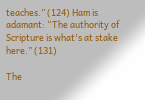teaches.” (124) Ham is adamant: “The authority of Scripture is what's at stake here.” (131)

The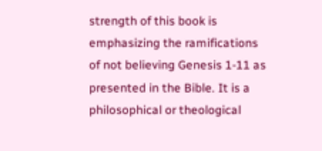strength of this book is emphasizing the ramifications of not believing Genesis 1-11 as presented in the Bible. It is a philosophical or theological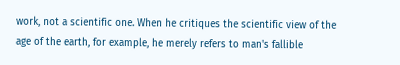work, not a scientific one. When he critiques the scientific view of the age of the earth, for example, he merely refers to man's fallible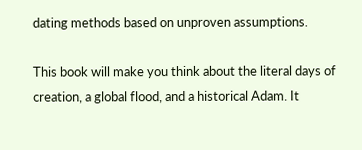dating methods based on unproven assumptions.

This book will make you think about the literal days of creation, a global flood, and a historical Adam. It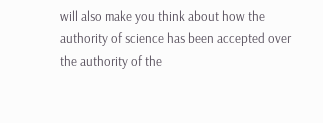will also make you think about how the authority of science has been accepted over the authority of the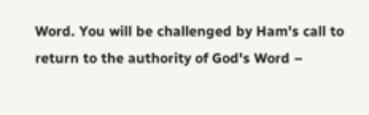Word. You will be challenged by Ham's call to return to the authority of God's Word –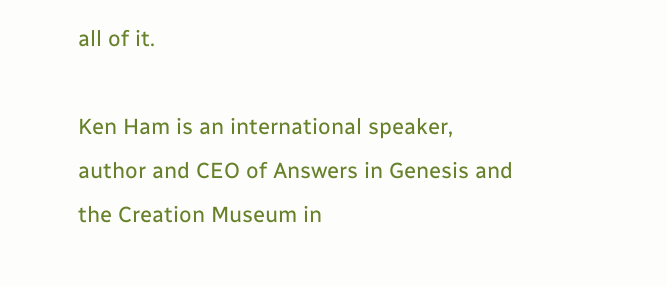all of it.

Ken Ham is an international speaker, author and CEO of Answers in Genesis and the Creation Museum in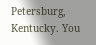Petersburg, Kentucky. You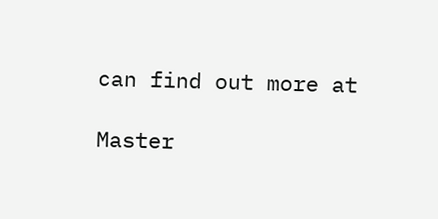can find out more at

Master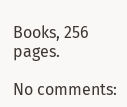Books, 256 pages.

No comments: